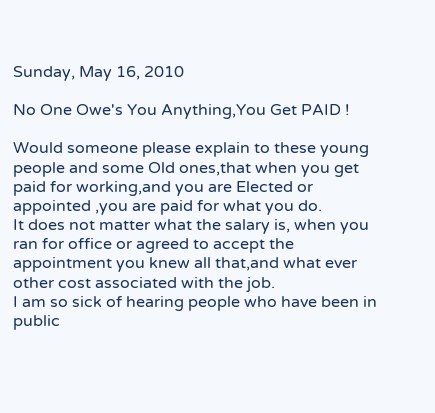Sunday, May 16, 2010

No One Owe's You Anything,You Get PAID !

Would someone please explain to these young people and some Old ones,that when you get paid for working,and you are Elected or appointed ,you are paid for what you do.
It does not matter what the salary is, when you ran for office or agreed to accept the appointment you knew all that,and what ever other cost associated with the job.
I am so sick of hearing people who have been in public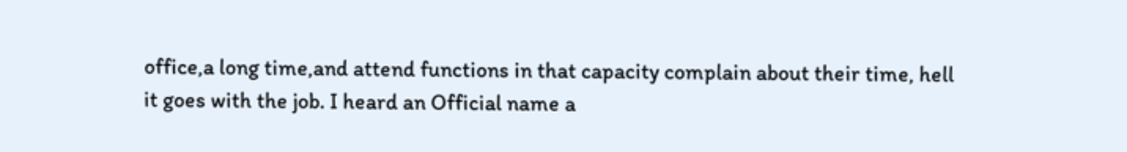office,a long time,and attend functions in that capacity complain about their time, hell it goes with the job. I heard an Official name a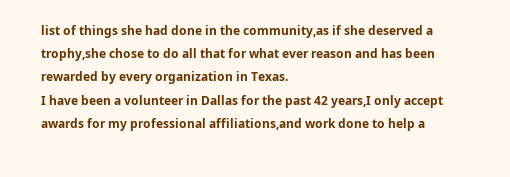list of things she had done in the community,as if she deserved a trophy,she chose to do all that for what ever reason and has been rewarded by every organization in Texas.
I have been a volunteer in Dallas for the past 42 years,I only accept awards for my professional affiliations,and work done to help a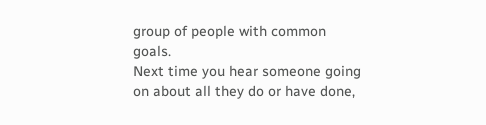group of people with common goals.
Next time you hear someone going on about all they do or have done,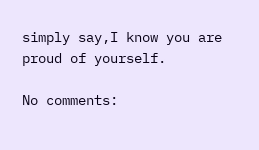simply say,I know you are proud of yourself.

No comments: